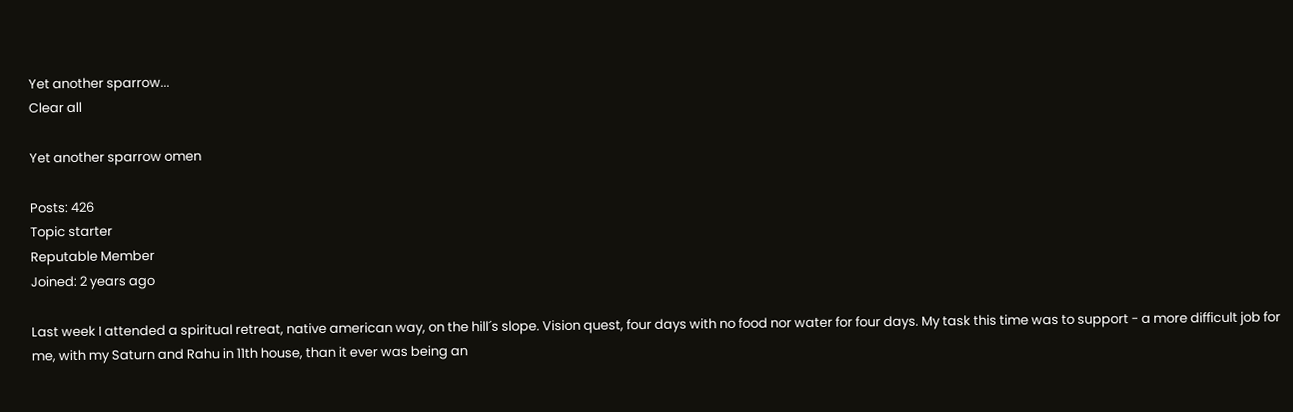Yet another sparrow...
Clear all

Yet another sparrow omen

Posts: 426
Topic starter
Reputable Member
Joined: 2 years ago

Last week I attended a spiritual retreat, native american way, on the hill´s slope. Vision quest, four days with no food nor water for four days. My task this time was to support - a more difficult job for me, with my Saturn and Rahu in 11th house, than it ever was being an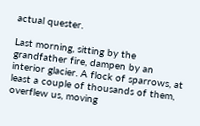actual quester.

Last morning, sitting by the grandfather fire, dampen by an interior glacier. A flock of sparrows, at least a couple of thousands of them, overflew us, moving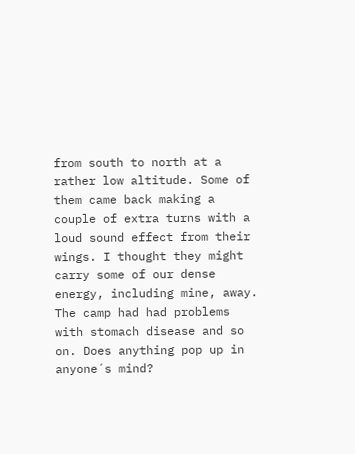from south to north at a rather low altitude. Some of them came back making a couple of extra turns with a loud sound effect from their wings. I thought they might carry some of our dense energy, including mine, away. The camp had had problems with stomach disease and so on. Does anything pop up in anyone´s mind?